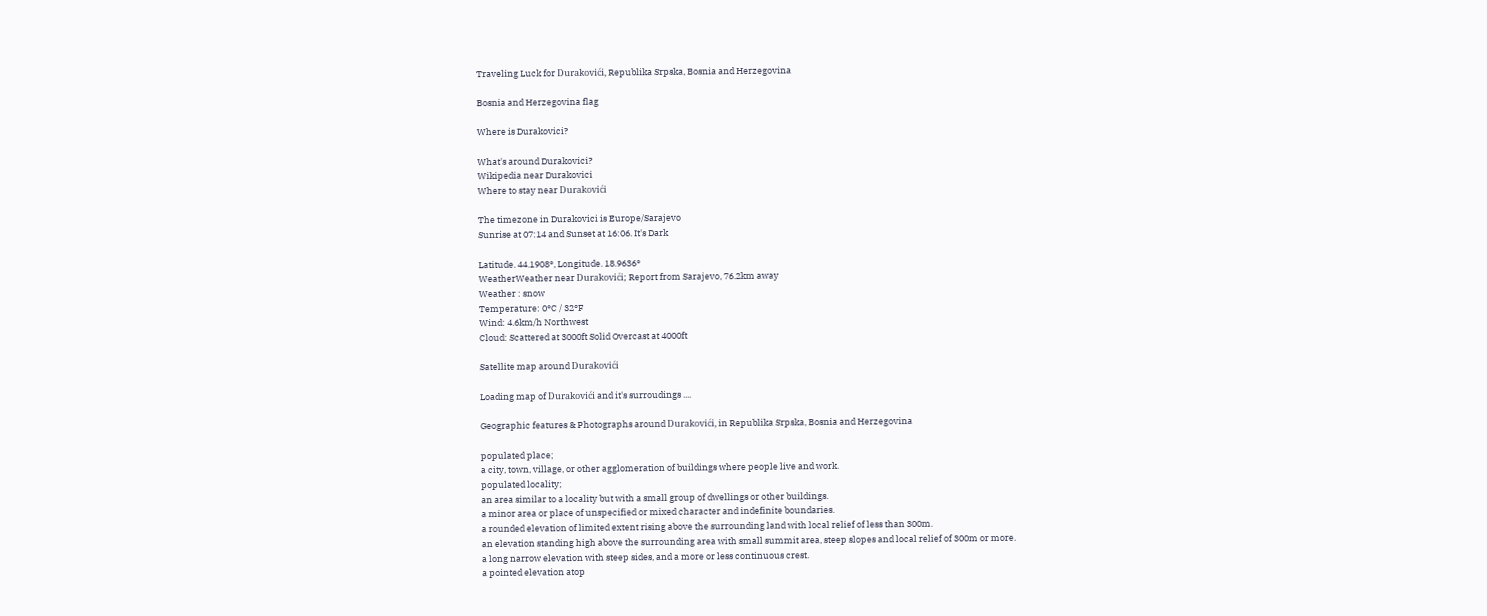Traveling Luck for Durakovići, Republika Srpska, Bosnia and Herzegovina

Bosnia and Herzegovina flag

Where is Durakovici?

What's around Durakovici?
Wikipedia near Durakovici
Where to stay near Durakovići

The timezone in Durakovici is Europe/Sarajevo
Sunrise at 07:14 and Sunset at 16:06. It's Dark

Latitude. 44.1908°, Longitude. 18.9636°
WeatherWeather near Durakovići; Report from Sarajevo, 76.2km away
Weather : snow
Temperature: 0°C / 32°F
Wind: 4.6km/h Northwest
Cloud: Scattered at 3000ft Solid Overcast at 4000ft

Satellite map around Durakovići

Loading map of Durakovići and it's surroudings ....

Geographic features & Photographs around Durakovići, in Republika Srpska, Bosnia and Herzegovina

populated place;
a city, town, village, or other agglomeration of buildings where people live and work.
populated locality;
an area similar to a locality but with a small group of dwellings or other buildings.
a minor area or place of unspecified or mixed character and indefinite boundaries.
a rounded elevation of limited extent rising above the surrounding land with local relief of less than 300m.
an elevation standing high above the surrounding area with small summit area, steep slopes and local relief of 300m or more.
a long narrow elevation with steep sides, and a more or less continuous crest.
a pointed elevation atop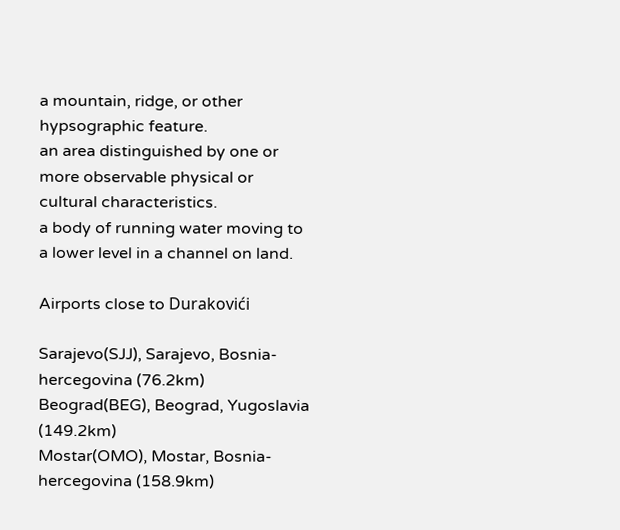a mountain, ridge, or other hypsographic feature.
an area distinguished by one or more observable physical or cultural characteristics.
a body of running water moving to a lower level in a channel on land.

Airports close to Durakovići

Sarajevo(SJJ), Sarajevo, Bosnia-hercegovina (76.2km)
Beograd(BEG), Beograd, Yugoslavia (149.2km)
Mostar(OMO), Mostar, Bosnia-hercegovina (158.9km)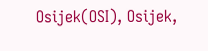Osijek(OSI), Osijek,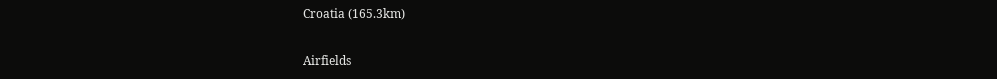Croatia (165.3km)

Airfields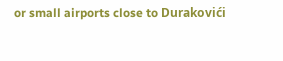or small airports close to Durakovići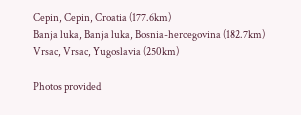Cepin, Cepin, Croatia (177.6km)
Banja luka, Banja luka, Bosnia-hercegovina (182.7km)
Vrsac, Vrsac, Yugoslavia (250km)

Photos provided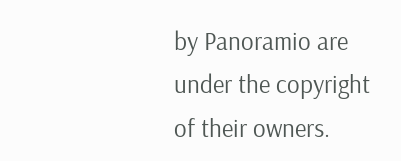by Panoramio are under the copyright of their owners.